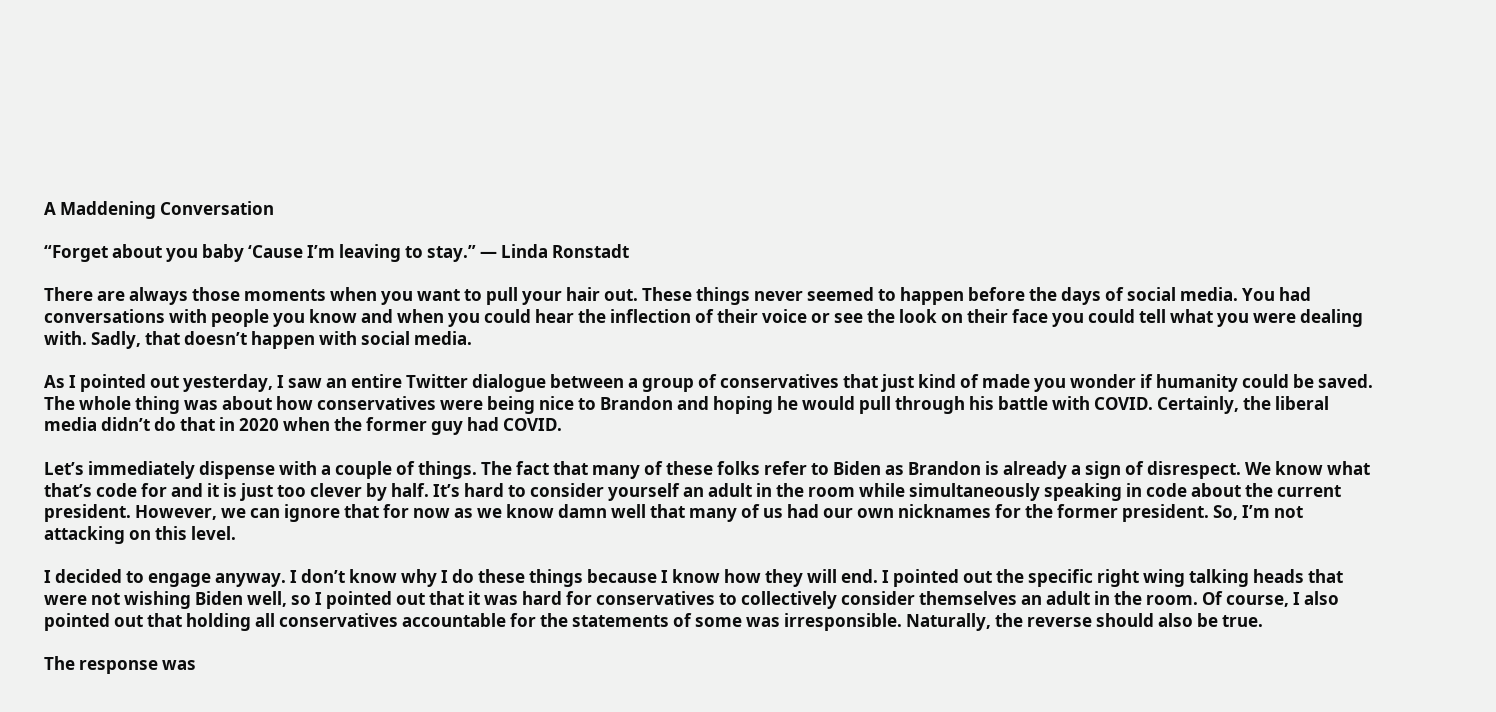A Maddening Conversation

“Forget about you baby ‘Cause I’m leaving to stay.” — Linda Ronstadt

There are always those moments when you want to pull your hair out. These things never seemed to happen before the days of social media. You had conversations with people you know and when you could hear the inflection of their voice or see the look on their face you could tell what you were dealing with. Sadly, that doesn’t happen with social media.

As I pointed out yesterday, I saw an entire Twitter dialogue between a group of conservatives that just kind of made you wonder if humanity could be saved. The whole thing was about how conservatives were being nice to Brandon and hoping he would pull through his battle with COVID. Certainly, the liberal media didn’t do that in 2020 when the former guy had COVID.

Let’s immediately dispense with a couple of things. The fact that many of these folks refer to Biden as Brandon is already a sign of disrespect. We know what that’s code for and it is just too clever by half. It’s hard to consider yourself an adult in the room while simultaneously speaking in code about the current president. However, we can ignore that for now as we know damn well that many of us had our own nicknames for the former president. So, I’m not attacking on this level.

I decided to engage anyway. I don’t know why I do these things because I know how they will end. I pointed out the specific right wing talking heads that were not wishing Biden well, so I pointed out that it was hard for conservatives to collectively consider themselves an adult in the room. Of course, I also pointed out that holding all conservatives accountable for the statements of some was irresponsible. Naturally, the reverse should also be true.

The response was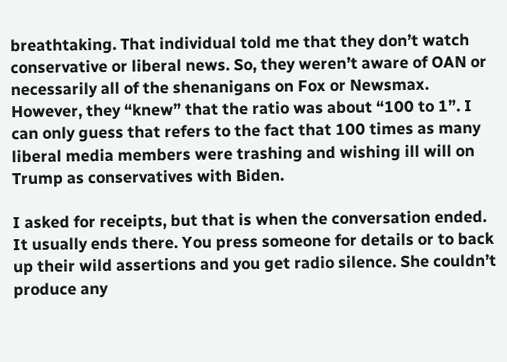breathtaking. That individual told me that they don’t watch conservative or liberal news. So, they weren’t aware of OAN or necessarily all of the shenanigans on Fox or Newsmax. However, they “knew” that the ratio was about “100 to 1”. I can only guess that refers to the fact that 100 times as many liberal media members were trashing and wishing ill will on Trump as conservatives with Biden.

I asked for receipts, but that is when the conversation ended. It usually ends there. You press someone for details or to back up their wild assertions and you get radio silence. She couldn’t produce any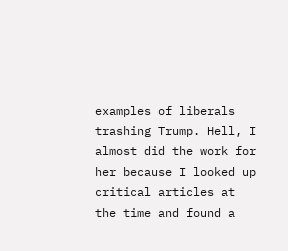examples of liberals trashing Trump. Hell, I almost did the work for her because I looked up critical articles at the time and found a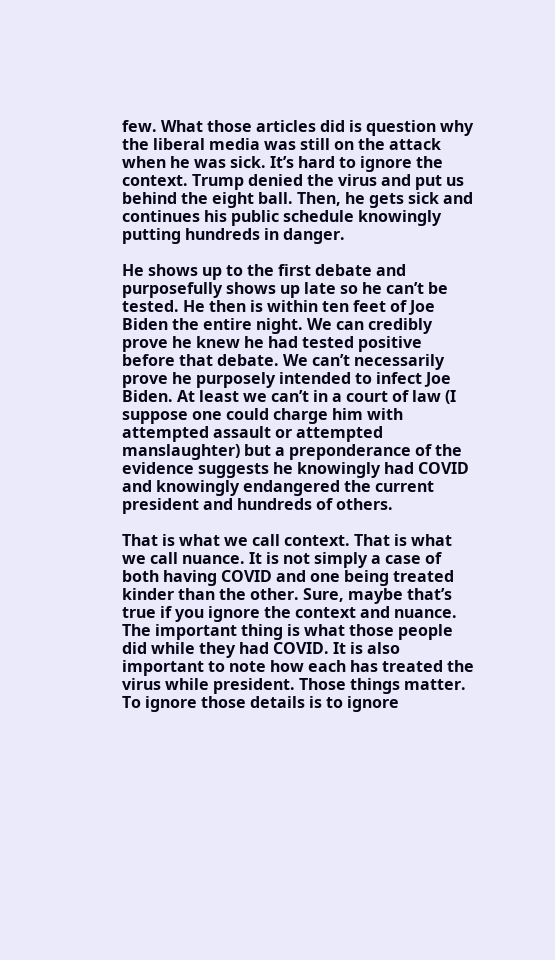few. What those articles did is question why the liberal media was still on the attack when he was sick. It’s hard to ignore the context. Trump denied the virus and put us behind the eight ball. Then, he gets sick and continues his public schedule knowingly putting hundreds in danger.

He shows up to the first debate and purposefully shows up late so he can’t be tested. He then is within ten feet of Joe Biden the entire night. We can credibly prove he knew he had tested positive before that debate. We can’t necessarily prove he purposely intended to infect Joe Biden. At least we can’t in a court of law (I suppose one could charge him with attempted assault or attempted manslaughter) but a preponderance of the evidence suggests he knowingly had COVID and knowingly endangered the current president and hundreds of others.

That is what we call context. That is what we call nuance. It is not simply a case of both having COVID and one being treated kinder than the other. Sure, maybe that’s true if you ignore the context and nuance. The important thing is what those people did while they had COVID. It is also important to note how each has treated the virus while president. Those things matter. To ignore those details is to ignore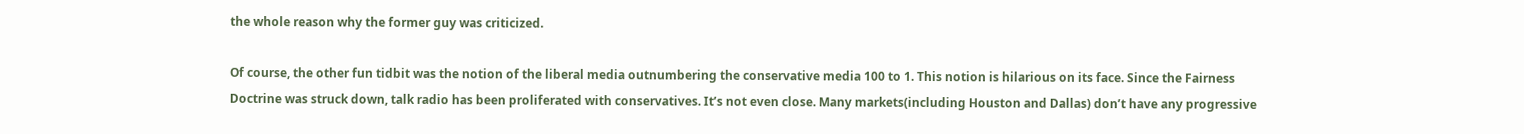the whole reason why the former guy was criticized.

Of course, the other fun tidbit was the notion of the liberal media outnumbering the conservative media 100 to 1. This notion is hilarious on its face. Since the Fairness Doctrine was struck down, talk radio has been proliferated with conservatives. It’s not even close. Many markets(including Houston and Dallas) don’t have any progressive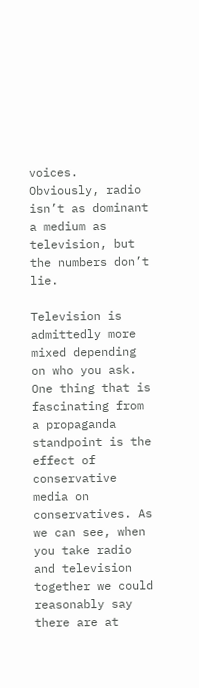voices. Obviously, radio isn’t as dominant a medium as television, but the numbers don’t lie.

Television is admittedly more mixed depending on who you ask. One thing that is fascinating from a propaganda standpoint is the effect of conservative media on conservatives. As we can see, when you take radio and television together we could reasonably say there are at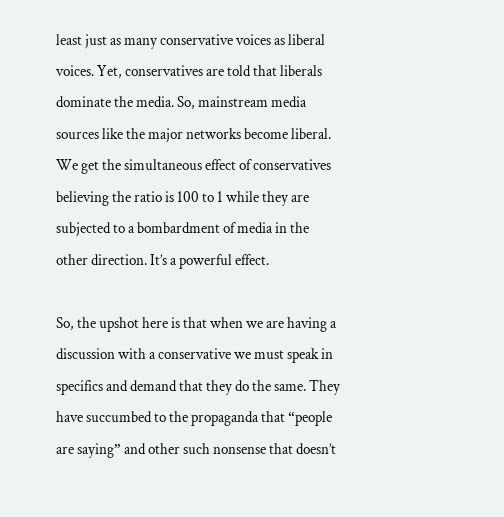least just as many conservative voices as liberal voices. Yet, conservatives are told that liberals dominate the media. So, mainstream media sources like the major networks become liberal. We get the simultaneous effect of conservatives believing the ratio is 100 to 1 while they are subjected to a bombardment of media in the other direction. It’s a powerful effect.

So, the upshot here is that when we are having a discussion with a conservative we must speak in specifics and demand that they do the same. They have succumbed to the propaganda that “people are saying” and other such nonsense that doesn’t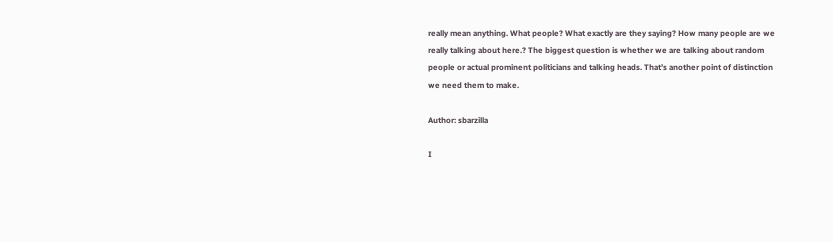really mean anything. What people? What exactly are they saying? How many people are we really talking about here.? The biggest question is whether we are talking about random people or actual prominent politicians and talking heads. That’s another point of distinction we need them to make.

Author: sbarzilla

I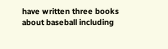have written three books about baseball including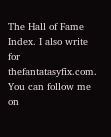The Hall of Fame Index. I also write for thefantatasyfix.com. You can follow me on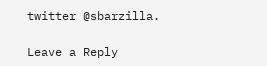twitter @sbarzilla.

Leave a Reply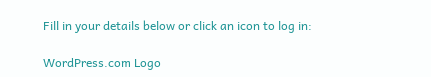Fill in your details below or click an icon to log in:

WordPress.com Logo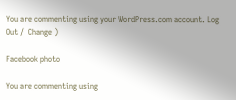You are commenting using your WordPress.com account. Log Out /  Change )

Facebook photo

You are commenting using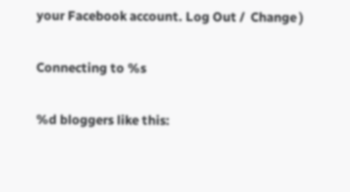your Facebook account. Log Out /  Change )

Connecting to %s

%d bloggers like this: